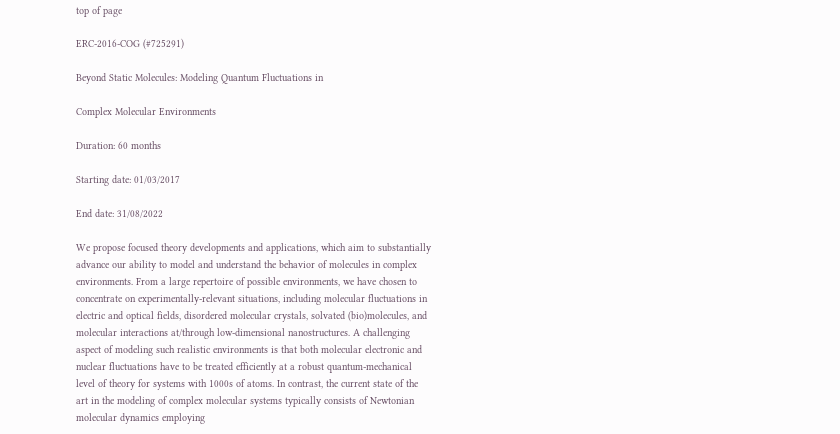top of page

ERC-2016-COG (#725291)

Beyond Static Molecules: Modeling Quantum Fluctuations in

Complex Molecular Environments

Duration: 60 months

Starting date: 01/03/2017

End date: 31/08/2022

We propose focused theory developments and applications, which aim to substantially advance our ability to model and understand the behavior of molecules in complex environments. From a large repertoire of possible environments, we have chosen to concentrate on experimentally-relevant situations, including molecular fluctuations in electric and optical fields, disordered molecular crystals, solvated (bio)molecules, and molecular interactions at/through low-dimensional nanostructures. A challenging aspect of modeling such realistic environments is that both molecular electronic and nuclear fluctuations have to be treated efficiently at a robust quantum-mechanical level of theory for systems with 1000s of atoms. In contrast, the current state of the art in the modeling of complex molecular systems typically consists of Newtonian molecular dynamics employing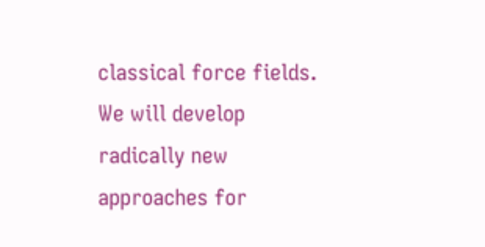classical force fields. We will develop radically new approaches for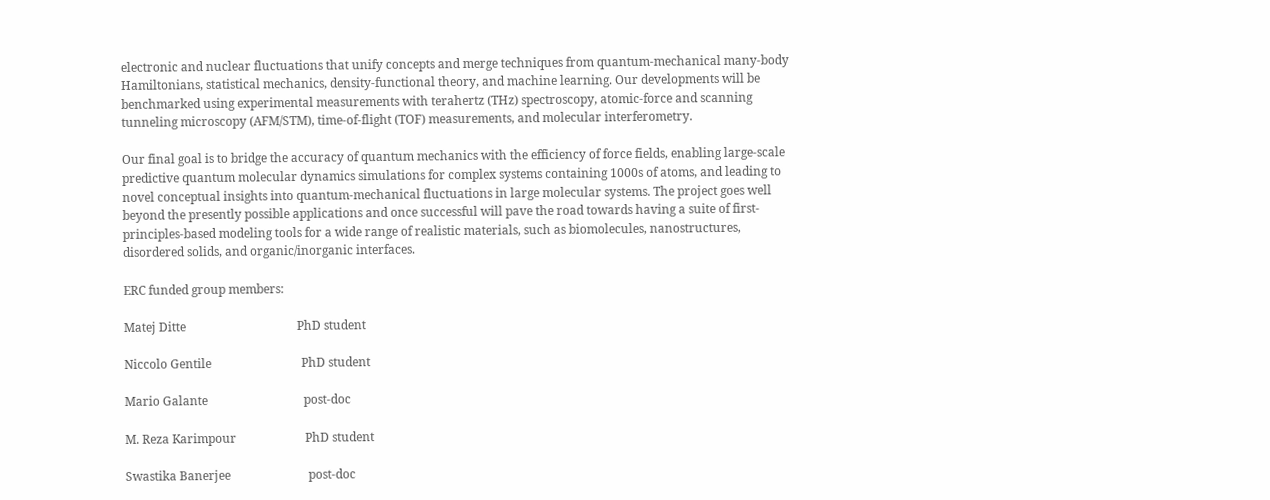electronic and nuclear fluctuations that unify concepts and merge techniques from quantum-mechanical many-body Hamiltonians, statistical mechanics, density-functional theory, and machine learning. Our developments will be benchmarked using experimental measurements with terahertz (THz) spectroscopy, atomic-force and scanning tunneling microscopy (AFM/STM), time-of-flight (TOF) measurements, and molecular interferometry.

Our final goal is to bridge the accuracy of quantum mechanics with the efficiency of force fields, enabling large-scale predictive quantum molecular dynamics simulations for complex systems containing 1000s of atoms, and leading to novel conceptual insights into quantum-mechanical fluctuations in large molecular systems. The project goes well beyond the presently possible applications and once successful will pave the road towards having a suite of first-principles-based modeling tools for a wide range of realistic materials, such as biomolecules, nanostructures, disordered solids, and organic/inorganic interfaces.

ERC funded group members:

Matej Ditte                                     PhD student

Niccolo Gentile                              PhD student

Mario Galante                                post-doc

M. Reza Karimpour                       PhD student

Swastika Banerjee                          post-doc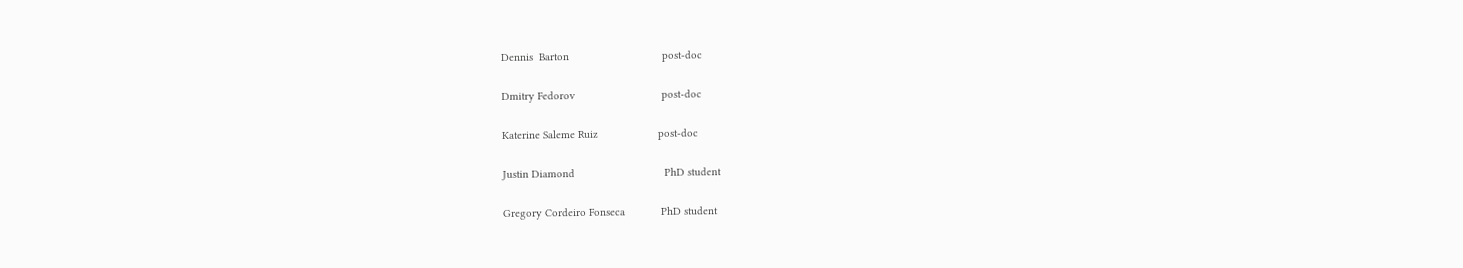Dennis  Barton                               post-doc

Dmitry Fedorov                             post-doc

Katerine Saleme Ruiz                    post-doc

Justin Diamond                              PhD student

Gregory Cordeiro Fonseca            PhD student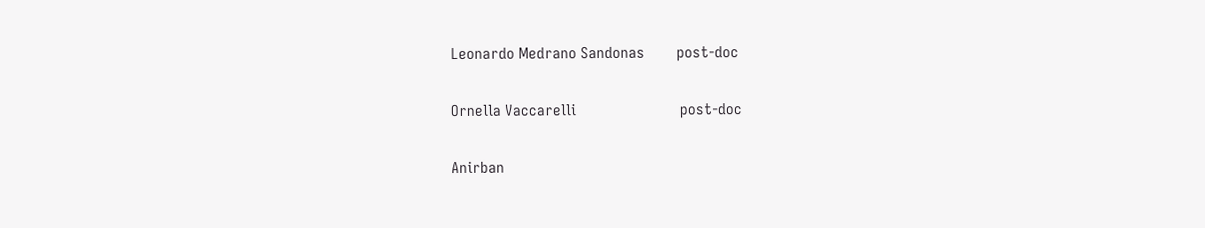Leonardo Medrano Sandonas        post-doc

Ornella Vaccarelli                          post-doc

Anirban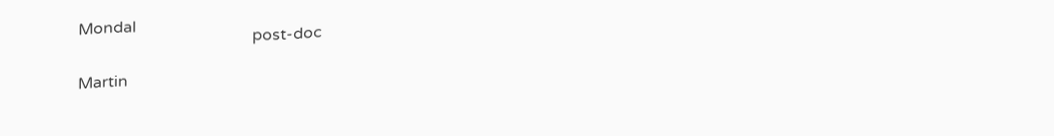Mondal                             post-doc

Martin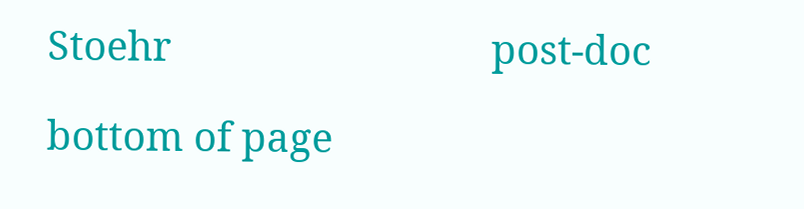Stoehr                                post-doc

bottom of page